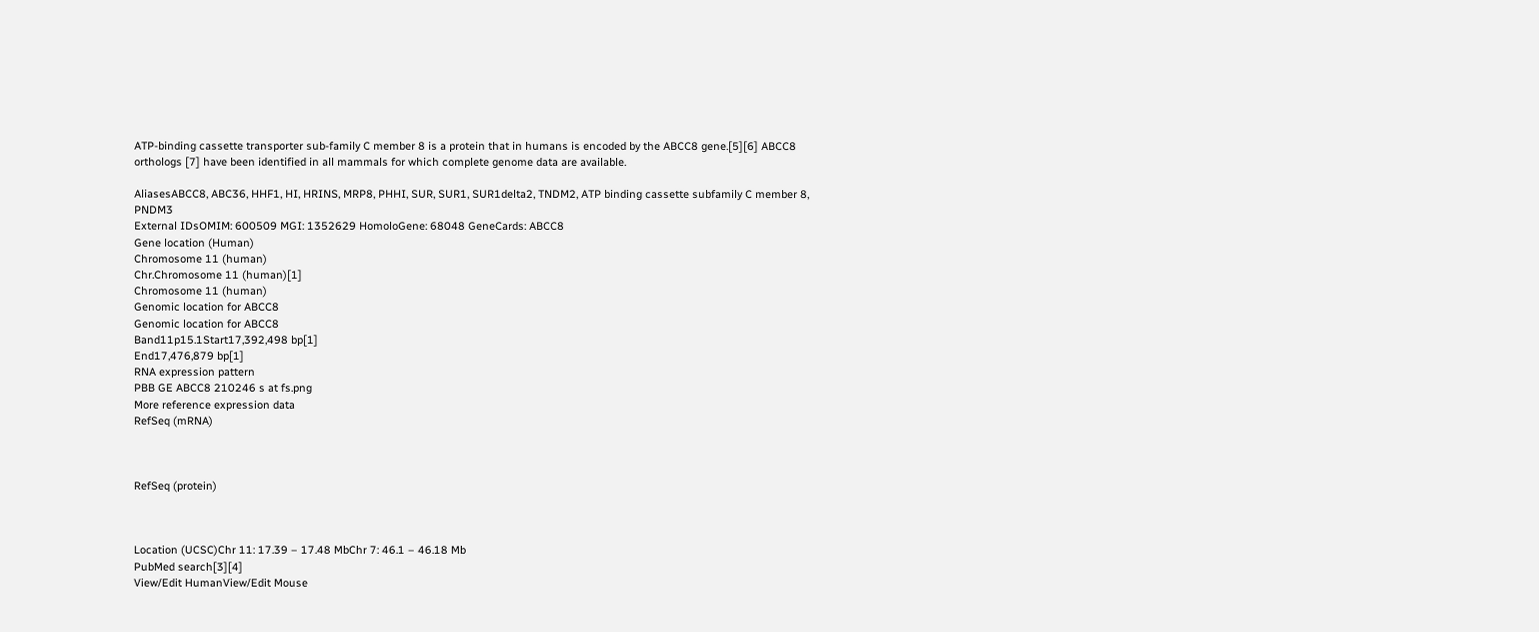ATP-binding cassette transporter sub-family C member 8 is a protein that in humans is encoded by the ABCC8 gene.[5][6] ABCC8 orthologs [7] have been identified in all mammals for which complete genome data are available.

AliasesABCC8, ABC36, HHF1, HI, HRINS, MRP8, PHHI, SUR, SUR1, SUR1delta2, TNDM2, ATP binding cassette subfamily C member 8, PNDM3
External IDsOMIM: 600509 MGI: 1352629 HomoloGene: 68048 GeneCards: ABCC8
Gene location (Human)
Chromosome 11 (human)
Chr.Chromosome 11 (human)[1]
Chromosome 11 (human)
Genomic location for ABCC8
Genomic location for ABCC8
Band11p15.1Start17,392,498 bp[1]
End17,476,879 bp[1]
RNA expression pattern
PBB GE ABCC8 210246 s at fs.png
More reference expression data
RefSeq (mRNA)



RefSeq (protein)



Location (UCSC)Chr 11: 17.39 – 17.48 MbChr 7: 46.1 – 46.18 Mb
PubMed search[3][4]
View/Edit HumanView/Edit Mouse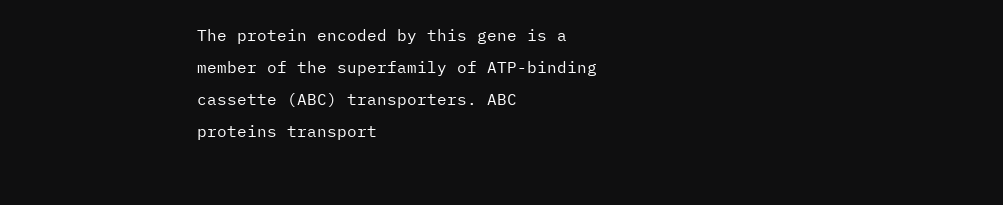The protein encoded by this gene is a member of the superfamily of ATP-binding cassette (ABC) transporters. ABC proteins transport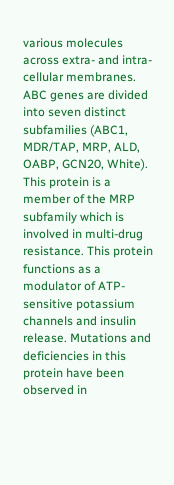various molecules across extra- and intra-cellular membranes. ABC genes are divided into seven distinct subfamilies (ABC1, MDR/TAP, MRP, ALD, OABP, GCN20, White). This protein is a member of the MRP subfamily which is involved in multi-drug resistance. This protein functions as a modulator of ATP-sensitive potassium channels and insulin release. Mutations and deficiencies in this protein have been observed in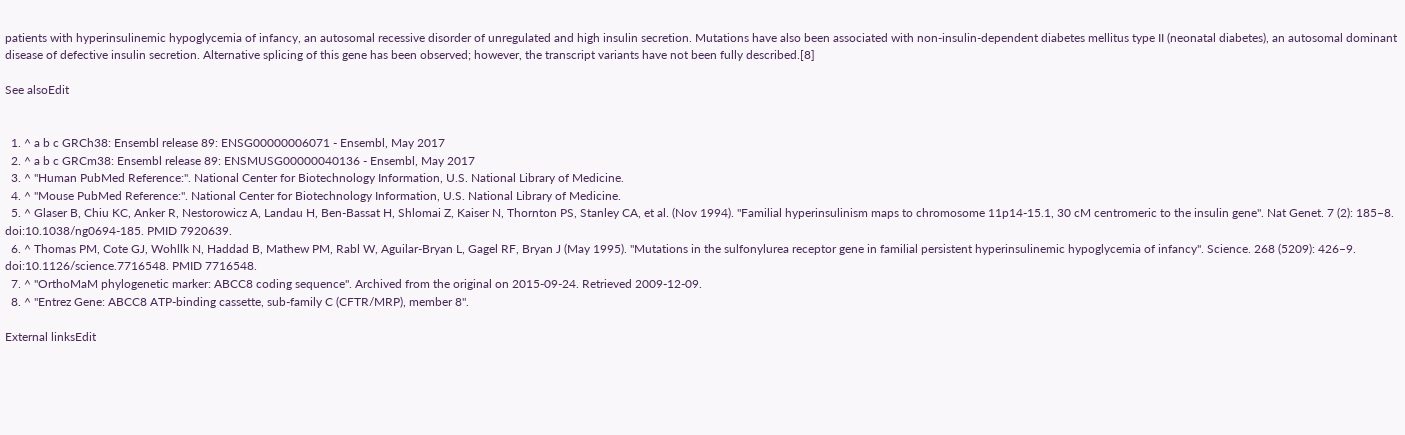patients with hyperinsulinemic hypoglycemia of infancy, an autosomal recessive disorder of unregulated and high insulin secretion. Mutations have also been associated with non-insulin-dependent diabetes mellitus type II (neonatal diabetes), an autosomal dominant disease of defective insulin secretion. Alternative splicing of this gene has been observed; however, the transcript variants have not been fully described.[8]

See alsoEdit


  1. ^ a b c GRCh38: Ensembl release 89: ENSG00000006071 - Ensembl, May 2017
  2. ^ a b c GRCm38: Ensembl release 89: ENSMUSG00000040136 - Ensembl, May 2017
  3. ^ "Human PubMed Reference:". National Center for Biotechnology Information, U.S. National Library of Medicine.
  4. ^ "Mouse PubMed Reference:". National Center for Biotechnology Information, U.S. National Library of Medicine.
  5. ^ Glaser B, Chiu KC, Anker R, Nestorowicz A, Landau H, Ben-Bassat H, Shlomai Z, Kaiser N, Thornton PS, Stanley CA, et al. (Nov 1994). "Familial hyperinsulinism maps to chromosome 11p14-15.1, 30 cM centromeric to the insulin gene". Nat Genet. 7 (2): 185–8. doi:10.1038/ng0694-185. PMID 7920639.
  6. ^ Thomas PM, Cote GJ, Wohllk N, Haddad B, Mathew PM, Rabl W, Aguilar-Bryan L, Gagel RF, Bryan J (May 1995). "Mutations in the sulfonylurea receptor gene in familial persistent hyperinsulinemic hypoglycemia of infancy". Science. 268 (5209): 426–9. doi:10.1126/science.7716548. PMID 7716548.
  7. ^ "OrthoMaM phylogenetic marker: ABCC8 coding sequence". Archived from the original on 2015-09-24. Retrieved 2009-12-09.
  8. ^ "Entrez Gene: ABCC8 ATP-binding cassette, sub-family C (CFTR/MRP), member 8".

External linksEdit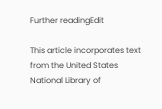Further readingEdit

This article incorporates text from the United States National Library of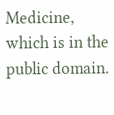Medicine, which is in the public domain.